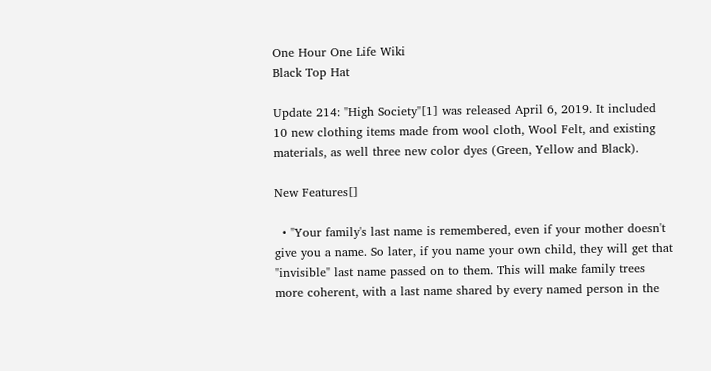One Hour One Life Wiki
Black Top Hat

Update 214: "High Society"[1] was released April 6, 2019. It included 10 new clothing items made from wool cloth, Wool Felt, and existing materials, as well three new color dyes (Green, Yellow and Black).

New Features[]

  • "Your family's last name is remembered, even if your mother doesn't give you a name. So later, if you name your own child, they will get that "invisible" last name passed on to them. This will make family trees more coherent, with a last name shared by every named person in the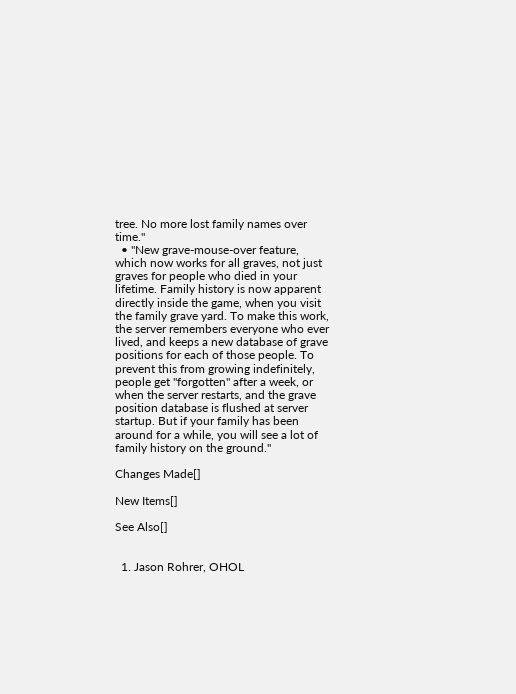tree. No more lost family names over time."
  • "New grave-mouse-over feature, which now works for all graves, not just graves for people who died in your lifetime. Family history is now apparent directly inside the game, when you visit the family grave yard. To make this work, the server remembers everyone who ever lived, and keeps a new database of grave positions for each of those people. To prevent this from growing indefinitely, people get "forgotten" after a week, or when the server restarts, and the grave position database is flushed at server startup. But if your family has been around for a while, you will see a lot of family history on the ground."

Changes Made[]

New Items[]

See Also[]


  1. Jason Rohrer, OHOL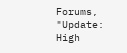Forums, "Update: High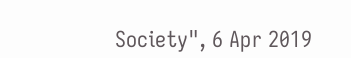Society", 6 Apr 2019